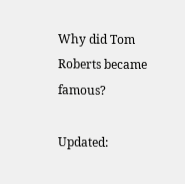Why did Tom Roberts became famous?

Updated: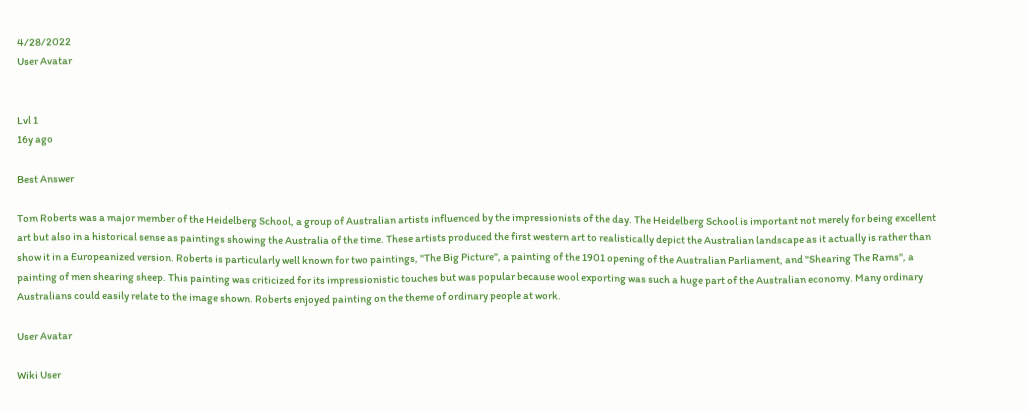4/28/2022
User Avatar


Lvl 1
16y ago

Best Answer

Tom Roberts was a major member of the Heidelberg School, a group of Australian artists influenced by the impressionists of the day. The Heidelberg School is important not merely for being excellent art but also in a historical sense as paintings showing the Australia of the time. These artists produced the first western art to realistically depict the Australian landscape as it actually is rather than show it in a Europeanized version. Roberts is particularly well known for two paintings, "The Big Picture", a painting of the 1901 opening of the Australian Parliament, and "Shearing The Rams", a painting of men shearing sheep. This painting was criticized for its impressionistic touches but was popular because wool exporting was such a huge part of the Australian economy. Many ordinary Australians could easily relate to the image shown. Roberts enjoyed painting on the theme of ordinary people at work.

User Avatar

Wiki User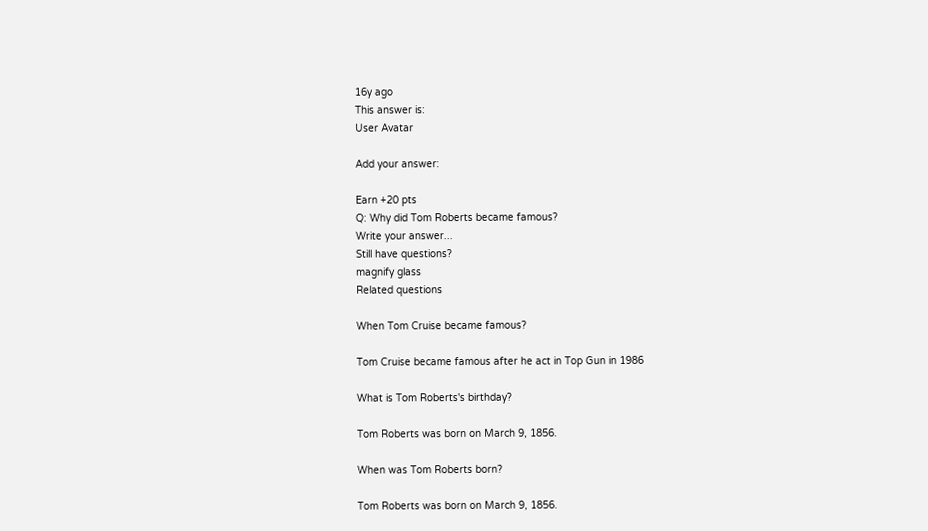16y ago
This answer is:
User Avatar

Add your answer:

Earn +20 pts
Q: Why did Tom Roberts became famous?
Write your answer...
Still have questions?
magnify glass
Related questions

When Tom Cruise became famous?

Tom Cruise became famous after he act in Top Gun in 1986

What is Tom Roberts's birthday?

Tom Roberts was born on March 9, 1856.

When was Tom Roberts born?

Tom Roberts was born on March 9, 1856.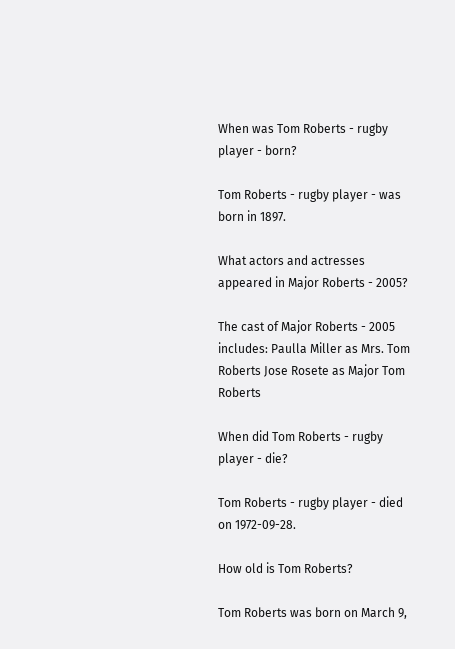When was Tom Roberts - rugby player - born?

Tom Roberts - rugby player - was born in 1897.

What actors and actresses appeared in Major Roberts - 2005?

The cast of Major Roberts - 2005 includes: Paulla Miller as Mrs. Tom Roberts Jose Rosete as Major Tom Roberts

When did Tom Roberts - rugby player - die?

Tom Roberts - rugby player - died on 1972-09-28.

How old is Tom Roberts?

Tom Roberts was born on March 9,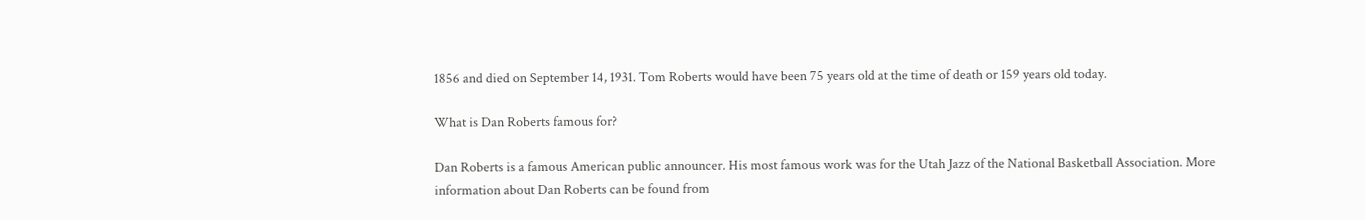1856 and died on September 14, 1931. Tom Roberts would have been 75 years old at the time of death or 159 years old today.

What is Dan Roberts famous for?

Dan Roberts is a famous American public announcer. His most famous work was for the Utah Jazz of the National Basketball Association. More information about Dan Roberts can be found from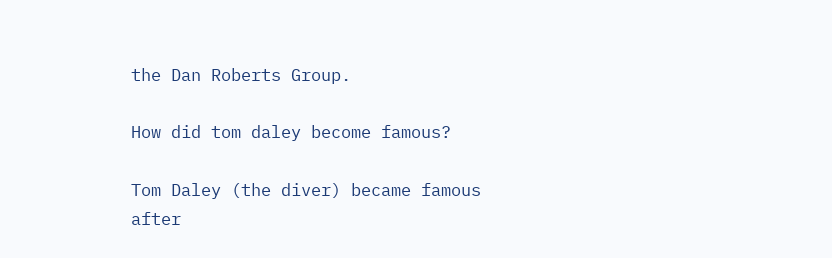the Dan Roberts Group.

How did tom daley become famous?

Tom Daley (the diver) became famous after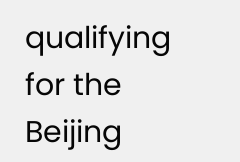qualifying for the Beijing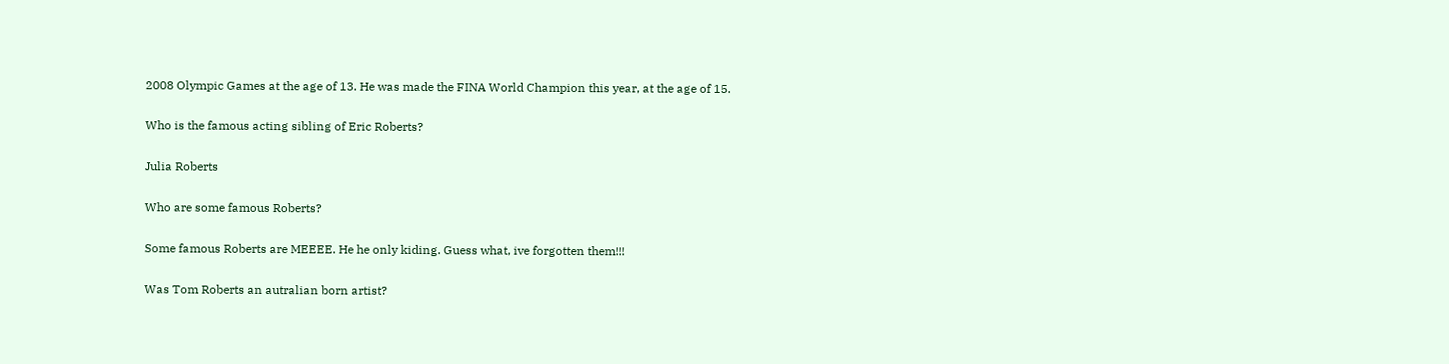2008 Olympic Games at the age of 13. He was made the FINA World Champion this year, at the age of 15.

Who is the famous acting sibling of Eric Roberts?

Julia Roberts

Who are some famous Roberts?

Some famous Roberts are MEEEE. He he only kiding. Guess what, ive forgotten them!!!

Was Tom Roberts an autralian born artist?